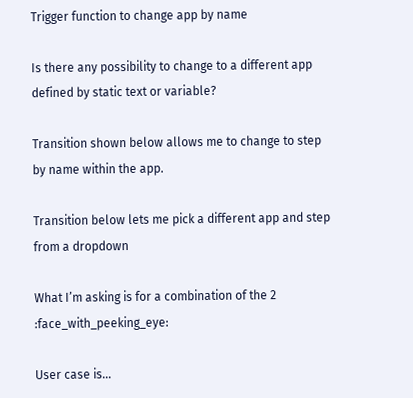Trigger function to change app by name

Is there any possibility to change to a different app defined by static text or variable?

Transition shown below allows me to change to step by name within the app.

Transition below lets me pick a different app and step from a dropdown

What I’m asking is for a combination of the 2 :face_with_peeking_eye:

User case is…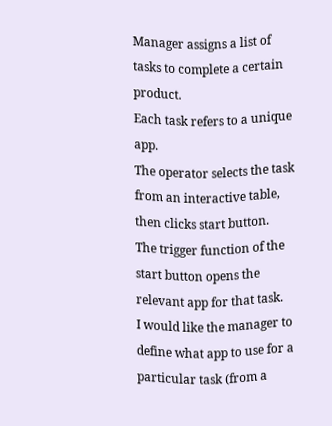Manager assigns a list of tasks to complete a certain product.
Each task refers to a unique app.
The operator selects the task from an interactive table, then clicks start button.
The trigger function of the start button opens the relevant app for that task.
I would like the manager to define what app to use for a particular task (from a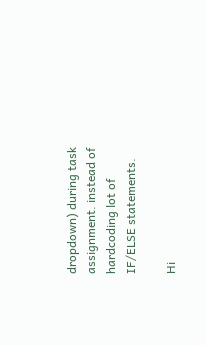dropdown) during task assignment. instead of hardcoding lot of IF/ELSE statements.

Hi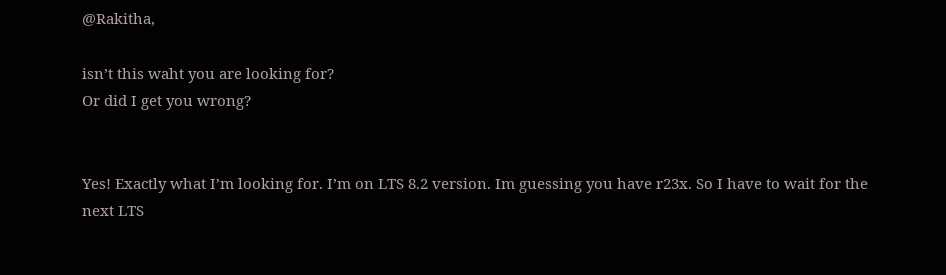@Rakitha,

isn’t this waht you are looking for?
Or did I get you wrong?


Yes! Exactly what I’m looking for. I’m on LTS 8.2 version. Im guessing you have r23x. So I have to wait for the next LTS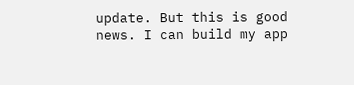update. But this is good news. I can build my app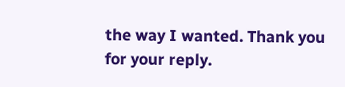the way I wanted. Thank you for your reply.